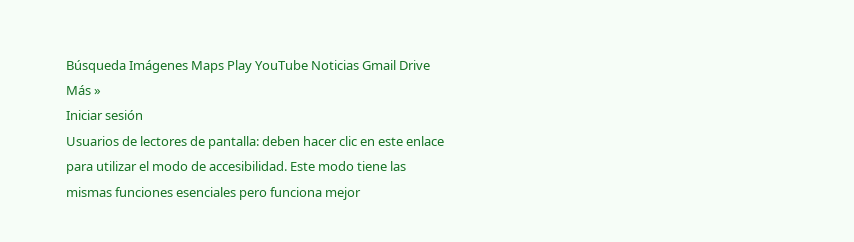Búsqueda Imágenes Maps Play YouTube Noticias Gmail Drive Más »
Iniciar sesión
Usuarios de lectores de pantalla: deben hacer clic en este enlace para utilizar el modo de accesibilidad. Este modo tiene las mismas funciones esenciales pero funciona mejor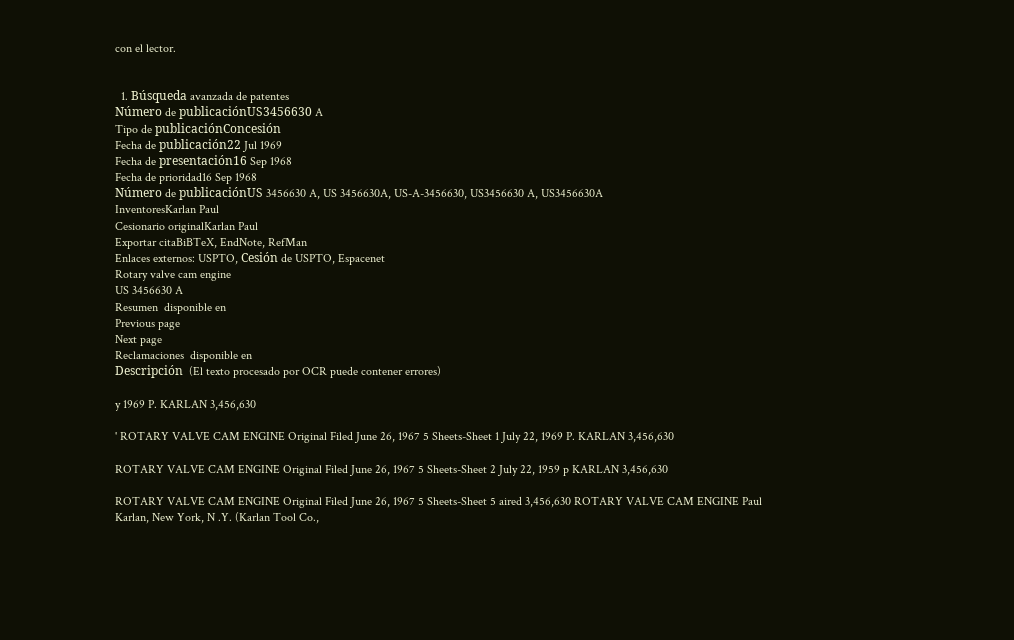con el lector.


  1. Búsqueda avanzada de patentes
Número de publicaciónUS3456630 A
Tipo de publicaciónConcesión
Fecha de publicación22 Jul 1969
Fecha de presentación16 Sep 1968
Fecha de prioridad16 Sep 1968
Número de publicaciónUS 3456630 A, US 3456630A, US-A-3456630, US3456630 A, US3456630A
InventoresKarlan Paul
Cesionario originalKarlan Paul
Exportar citaBiBTeX, EndNote, RefMan
Enlaces externos: USPTO, Cesión de USPTO, Espacenet
Rotary valve cam engine
US 3456630 A
Resumen  disponible en
Previous page
Next page
Reclamaciones  disponible en
Descripción  (El texto procesado por OCR puede contener errores)

y 1969 P. KARLAN 3,456,630

' ROTARY VALVE CAM ENGINE Original Filed June 26, 1967 5 Sheets-Sheet 1 July 22, 1969 P. KARLAN 3,456,630

ROTARY VALVE CAM ENGINE Original Filed June 26, 1967 5 Sheets-Sheet 2 July 22, 1959 p KARLAN 3,456,630

ROTARY VALVE CAM ENGINE Original Filed June 26, 1967 5 Sheets-Sheet 5 aired 3,456,630 ROTARY VALVE CAM ENGINE Paul Karlan, New York, N .Y. (Karlan Tool Co.,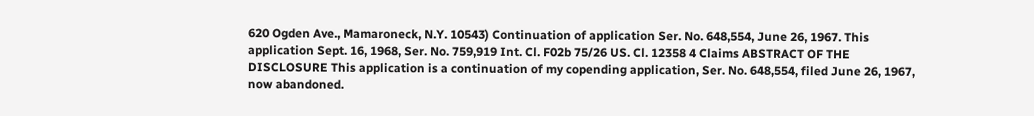620 Ogden Ave., Mamaroneck, N.Y. 10543) Continuation of application Ser. No. 648,554, June 26, 1967. This application Sept. 16, 1968, Ser. No. 759,919 Int. Cl. F02b 75/26 US. Cl. 12358 4 Claims ABSTRACT OF THE DISCLOSURE This application is a continuation of my copending application, Ser. No. 648,554, filed June 26, 1967, now abandoned.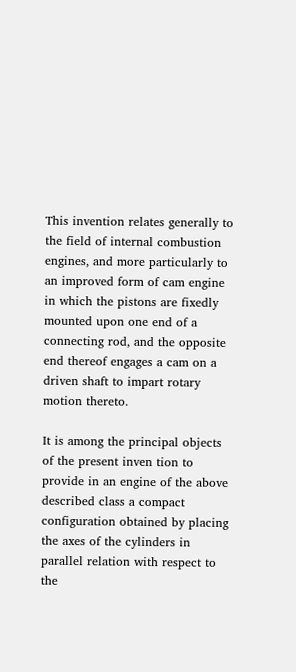This invention relates generally to the field of internal combustion engines, and more particularly to an improved form of cam engine in which the pistons are fixedly mounted upon one end of a connecting rod, and the opposite end thereof engages a cam on a driven shaft to impart rotary motion thereto.

It is among the principal objects of the present inven tion to provide in an engine of the above described class a compact configuration obtained by placing the axes of the cylinders in parallel relation with respect to the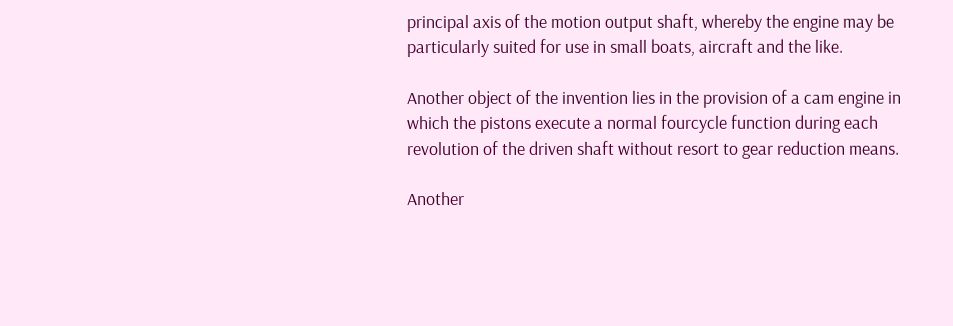principal axis of the motion output shaft, whereby the engine may be particularly suited for use in small boats, aircraft and the like.

Another object of the invention lies in the provision of a cam engine in which the pistons execute a normal fourcycle function during each revolution of the driven shaft without resort to gear reduction means.

Another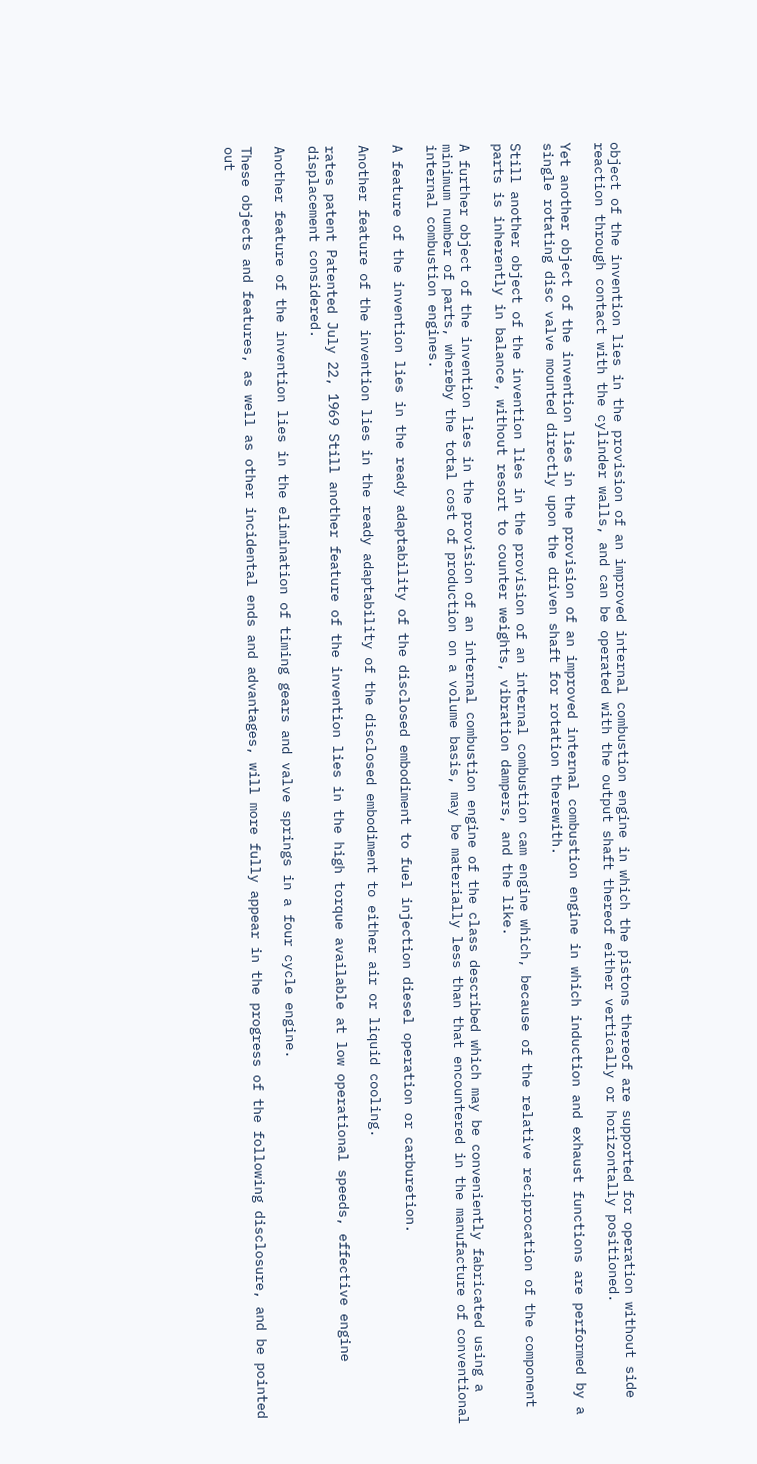object of the invention lies in the provision of an improved internal combustion engine in which the pistons thereof are supported for operation without side reaction through contact with the cylinder walls, and can be operated with the output shaft thereof either vertically or horizontally positioned.

Yet another object of the invention lies in the provision of an improved internal combustion engine in which induction and exhaust functions are performed by a single rotating disc valve mounted directly upon the driven shaft for rotation therewith.

Still another object of the invention lies in the provision of an internal combustion cam engine which, because of the relative reciprocation of the component parts is inherently in balance, without resort to counter weights, vibration dampers, and the like.

A further object of the invention lies in the provision of an internal combustion engine of the class described which may be conveniently fabricated using a minimum number of parts, whereby the total cost of production on a volume basis, may be materially less than that encountered in the manufacture of conventional internal combustion engines.

A feature of the invention lies in the ready adaptability of the disclosed embodiment to fuel injection diesel operation or carburetion.

Another feature of the invention lies in the ready adaptability of the disclosed embodiment to either air or liquid cooling.

rates patent Patented July 22, 1969 Still another feature of the invention lies in the high torque available at low operational speeds, effective engine displacement considered.

Another feature of the invention lies in the elimination of timing gears and valve springs in a four cycle engine.

These objects and features, as well as other incidental ends and advantages, will more fully appear in the progress of the following disclosure, and be pointed out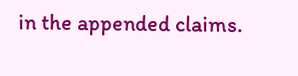in the appended claims.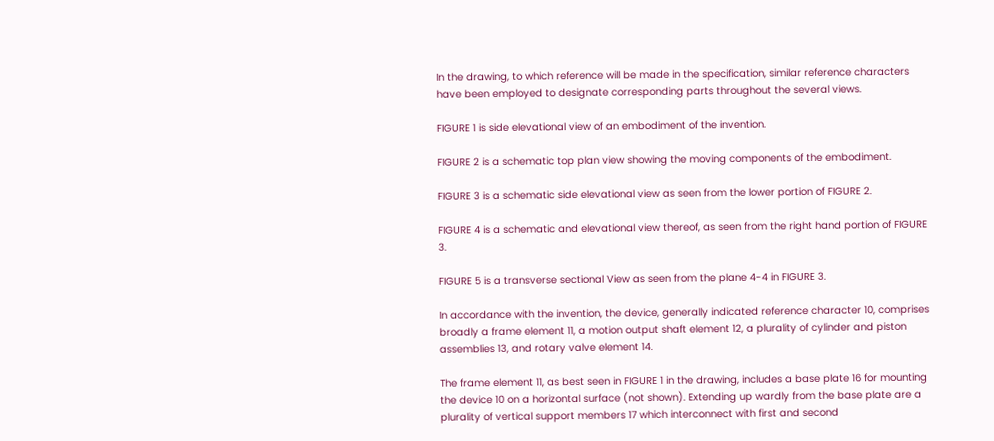In the drawing, to which reference will be made in the specification, similar reference characters have been employed to designate corresponding parts throughout the several views.

FIGURE 1 is side elevational view of an embodiment of the invention.

FIGURE 2 is a schematic top plan view showing the moving components of the embodiment.

FIGURE 3 is a schematic side elevational view as seen from the lower portion of FIGURE 2.

FIGURE 4 is a schematic and elevational view thereof, as seen from the right hand portion of FIGURE 3.

FIGURE 5 is a transverse sectional View as seen from the plane 4-4 in FIGURE 3.

In accordance with the invention, the device, generally indicated reference character 10, comprises broadly a frame element 11, a motion output shaft element 12, a plurality of cylinder and piston assemblies 13, and rotary valve element 14.

The frame element 11, as best seen in FIGURE 1 in the drawing, includes a base plate 16 for mounting the device 10 on a horizontal surface (not shown). Extending up wardly from the base plate are a plurality of vertical support members 17 which interconnect with first and second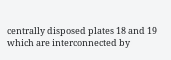centrally disposed plates 18 and 19 which are interconnected by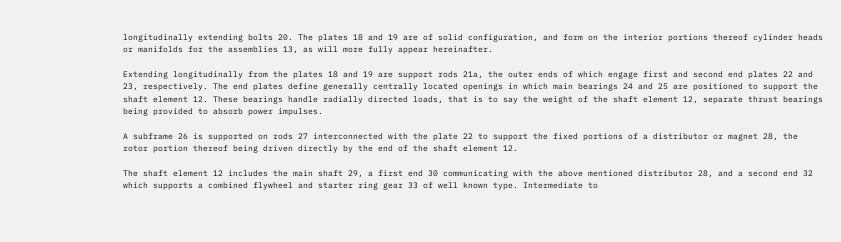longitudinally extending bolts 20. The plates 18 and 19 are of solid configuration, and form on the interior portions thereof cylinder heads or manifolds for the assemblies 13, as will more fully appear hereinafter.

Extending longitudinally from the plates 18 and 19 are support rods 21a, the outer ends of which engage first and second end plates 22 and 23, respectively. The end plates define generally centrally located openings in which main bearings 24 and 25 are positioned to support the shaft element 12. These bearings handle radially directed loads, that is to say the weight of the shaft element 12, separate thrust bearings being provided to absorb power impulses.

A subframe 26 is supported on rods 27 interconnected with the plate 22 to support the fixed portions of a distributor or magnet 28, the rotor portion thereof being driven directly by the end of the shaft element 12.

The shaft element 12 includes the main shaft 29, a first end 30 communicating with the above mentioned distributor 28, and a second end 32 which supports a combined flywheel and starter ring gear 33 of well known type. Intermediate to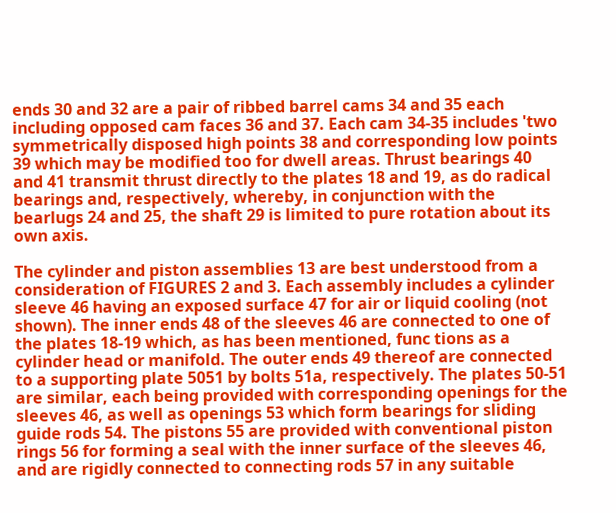ends 30 and 32 are a pair of ribbed barrel cams 34 and 35 each including opposed cam faces 36 and 37. Each cam 34-35 includes 'two symmetrically disposed high points 38 and corresponding low points 39 which may be modified too for dwell areas. Thrust bearings 40 and 41 transmit thrust directly to the plates 18 and 19, as do radical bearings and, respectively, whereby, in conjunction with the bearlugs 24 and 25, the shaft 29 is limited to pure rotation about its own axis.

The cylinder and piston assemblies 13 are best understood from a consideration of FIGURES 2 and 3. Each assembly includes a cylinder sleeve 46 having an exposed surface 47 for air or liquid cooling (not shown). The inner ends 48 of the sleeves 46 are connected to one of the plates 18-19 which, as has been mentioned, func tions as a cylinder head or manifold. The outer ends 49 thereof are connected to a supporting plate 5051 by bolts 51a, respectively. The plates 50-51 are similar, each being provided with corresponding openings for the sleeves 46, as well as openings 53 which form bearings for sliding guide rods 54. The pistons 55 are provided with conventional piston rings 56 for forming a seal with the inner surface of the sleeves 46, and are rigidly connected to connecting rods 57 in any suitable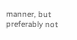manner, but preferably not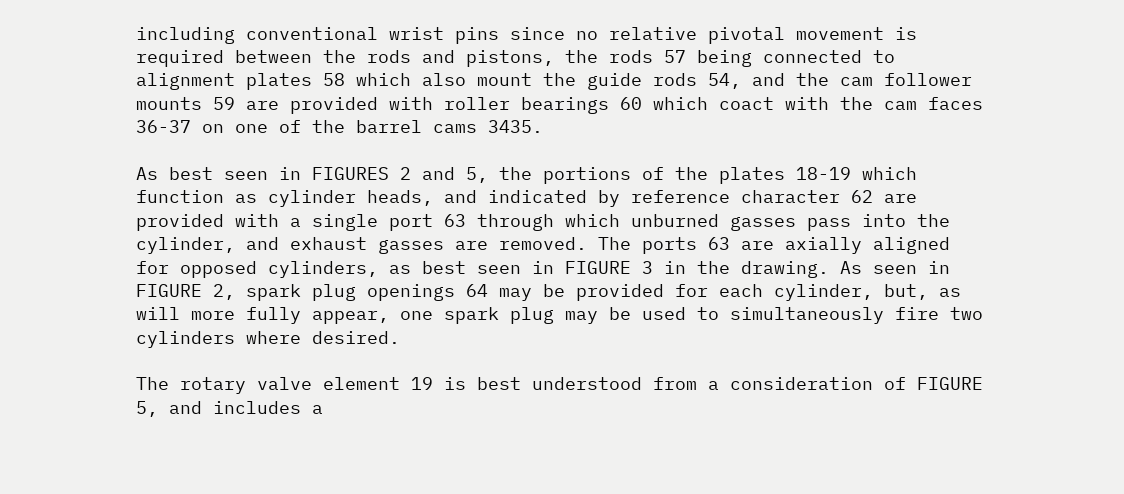including conventional wrist pins since no relative pivotal movement is required between the rods and pistons, the rods 57 being connected to alignment plates 58 which also mount the guide rods 54, and the cam follower mounts 59 are provided with roller bearings 60 which coact with the cam faces 36-37 on one of the barrel cams 3435.

As best seen in FIGURES 2 and 5, the portions of the plates 18-19 which function as cylinder heads, and indicated by reference character 62 are provided with a single port 63 through which unburned gasses pass into the cylinder, and exhaust gasses are removed. The ports 63 are axially aligned for opposed cylinders, as best seen in FIGURE 3 in the drawing. As seen in FIGURE 2, spark plug openings 64 may be provided for each cylinder, but, as will more fully appear, one spark plug may be used to simultaneously fire two cylinders where desired.

The rotary valve element 19 is best understood from a consideration of FIGURE 5, and includes a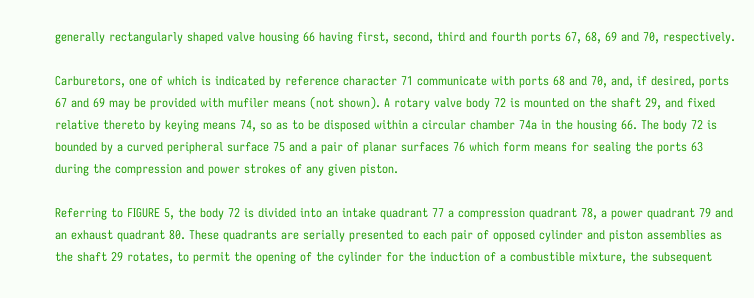generally rectangularly shaped valve housing 66 having first, second, third and fourth ports 67, 68, 69 and 70, respectively.

Carburetors, one of which is indicated by reference character 71 communicate with ports 68 and 70, and, if desired, ports 67 and 69 may be provided with mufiler means (not shown). A rotary valve body 72 is mounted on the shaft 29, and fixed relative thereto by keying means 74, so as to be disposed within a circular chamber 74a in the housing 66. The body 72 is bounded by a curved peripheral surface 75 and a pair of planar surfaces 76 which form means for sealing the ports 63 during the compression and power strokes of any given piston.

Referring to FIGURE 5, the body 72 is divided into an intake quadrant 77 a compression quadrant 78, a power quadrant 79 and an exhaust quadrant 80. These quadrants are serially presented to each pair of opposed cylinder and piston assemblies as the shaft 29 rotates, to permit the opening of the cylinder for the induction of a combustible mixture, the subsequent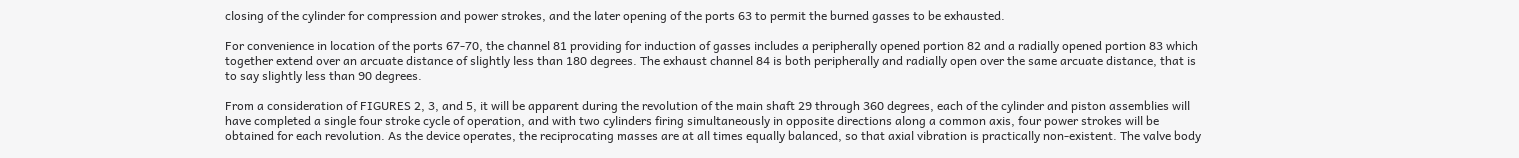closing of the cylinder for compression and power strokes, and the later opening of the ports 63 to permit the burned gasses to be exhausted.

For convenience in location of the ports 67-70, the channel 81 providing for induction of gasses includes a peripherally opened portion 82 and a radially opened portion 83 which together extend over an arcuate distance of slightly less than 180 degrees. The exhaust channel 84 is both peripherally and radially open over the same arcuate distance, that is to say slightly less than 90 degrees.

From a consideration of FIGURES 2, 3, and 5, it will be apparent during the revolution of the main shaft 29 through 360 degrees, each of the cylinder and piston assemblies will have completed a single four stroke cycle of operation, and with two cylinders firing simultaneously in opposite directions along a common axis, four power strokes will be obtained for each revolution. As the device operates, the reciprocating masses are at all times equally balanced, so that axial vibration is practically non-existent. The valve body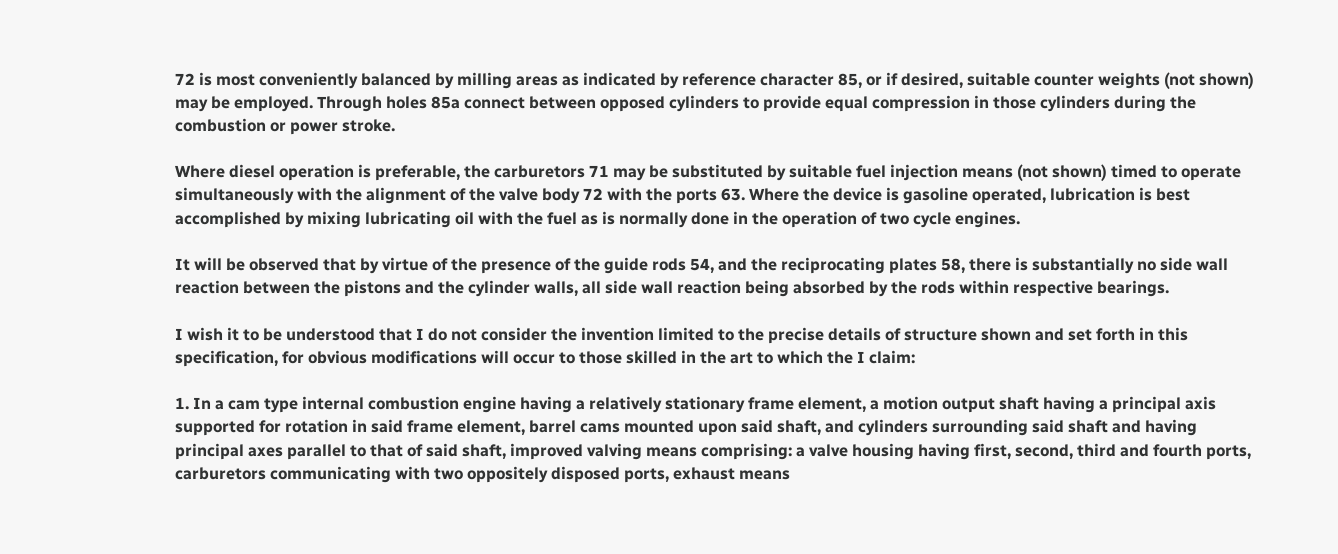72 is most conveniently balanced by milling areas as indicated by reference character 85, or if desired, suitable counter weights (not shown) may be employed. Through holes 85a connect between opposed cylinders to provide equal compression in those cylinders during the combustion or power stroke.

Where diesel operation is preferable, the carburetors 71 may be substituted by suitable fuel injection means (not shown) timed to operate simultaneously with the alignment of the valve body 72 with the ports 63. Where the device is gasoline operated, lubrication is best accomplished by mixing lubricating oil with the fuel as is normally done in the operation of two cycle engines.

It will be observed that by virtue of the presence of the guide rods 54, and the reciprocating plates 58, there is substantially no side wall reaction between the pistons and the cylinder walls, all side wall reaction being absorbed by the rods within respective bearings.

I wish it to be understood that I do not consider the invention limited to the precise details of structure shown and set forth in this specification, for obvious modifications will occur to those skilled in the art to which the I claim:

1. In a cam type internal combustion engine having a relatively stationary frame element, a motion output shaft having a principal axis supported for rotation in said frame element, barrel cams mounted upon said shaft, and cylinders surrounding said shaft and having principal axes parallel to that of said shaft, improved valving means comprising: a valve housing having first, second, third and fourth ports, carburetors communicating with two oppositely disposed ports, exhaust means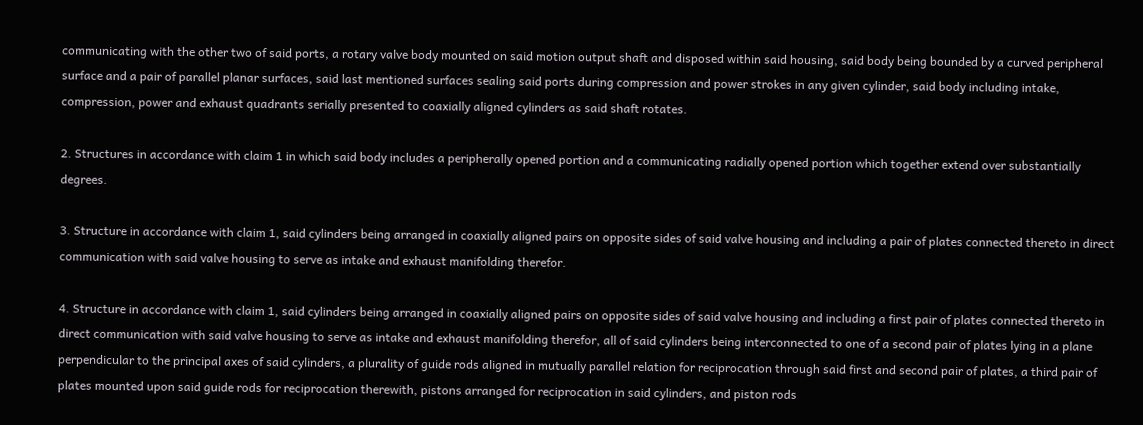communicating with the other two of said ports, a rotary valve body mounted on said motion output shaft and disposed within said housing, said body being bounded by a curved peripheral surface and a pair of parallel planar surfaces, said last mentioned surfaces sealing said ports during compression and power strokes in any given cylinder, said body including intake, compression, power and exhaust quadrants serially presented to coaxially aligned cylinders as said shaft rotates.

2. Structures in accordance with claim 1 in which said body includes a peripherally opened portion and a communicating radially opened portion which together extend over substantially degrees.

3. Structure in accordance with claim 1, said cylinders being arranged in coaxially aligned pairs on opposite sides of said valve housing and including a pair of plates connected thereto in direct communication with said valve housing to serve as intake and exhaust manifolding therefor.

4. Structure in accordance with claim 1, said cylinders being arranged in coaxially aligned pairs on opposite sides of said valve housing and including a first pair of plates connected thereto in direct communication with said valve housing to serve as intake and exhaust manifolding therefor, all of said cylinders being interconnected to one of a second pair of plates lying in a plane perpendicular to the principal axes of said cylinders, a plurality of guide rods aligned in mutually parallel relation for reciprocation through said first and second pair of plates, a third pair of plates mounted upon said guide rods for reciprocation therewith, pistons arranged for reciprocation in said cylinders, and piston rods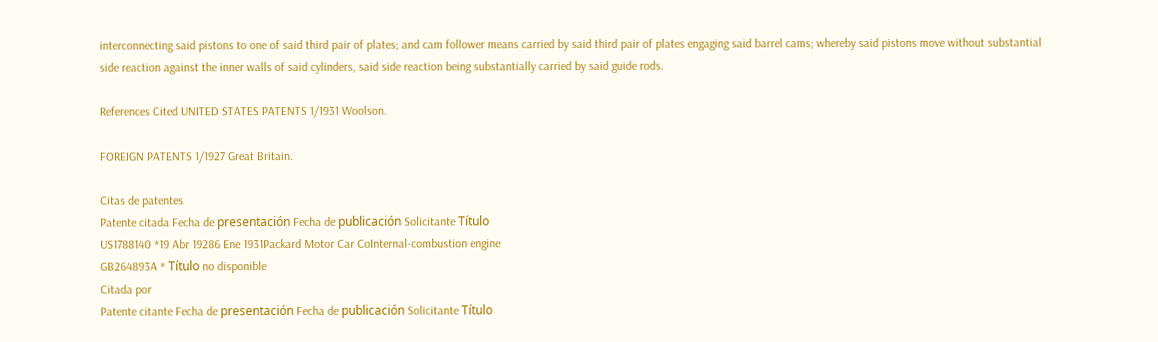interconnecting said pistons to one of said third pair of plates; and cam follower means carried by said third pair of plates engaging said barrel cams; whereby said pistons move without substantial side reaction against the inner walls of said cylinders, said side reaction being substantially carried by said guide rods.

References Cited UNITED STATES PATENTS 1/1931 Woolson.

FOREIGN PATENTS 1/1927 Great Britain.

Citas de patentes
Patente citada Fecha de presentación Fecha de publicación Solicitante Título
US1788140 *19 Abr 19286 Ene 1931Packard Motor Car CoInternal-combustion engine
GB264893A * Título no disponible
Citada por
Patente citante Fecha de presentación Fecha de publicación Solicitante Título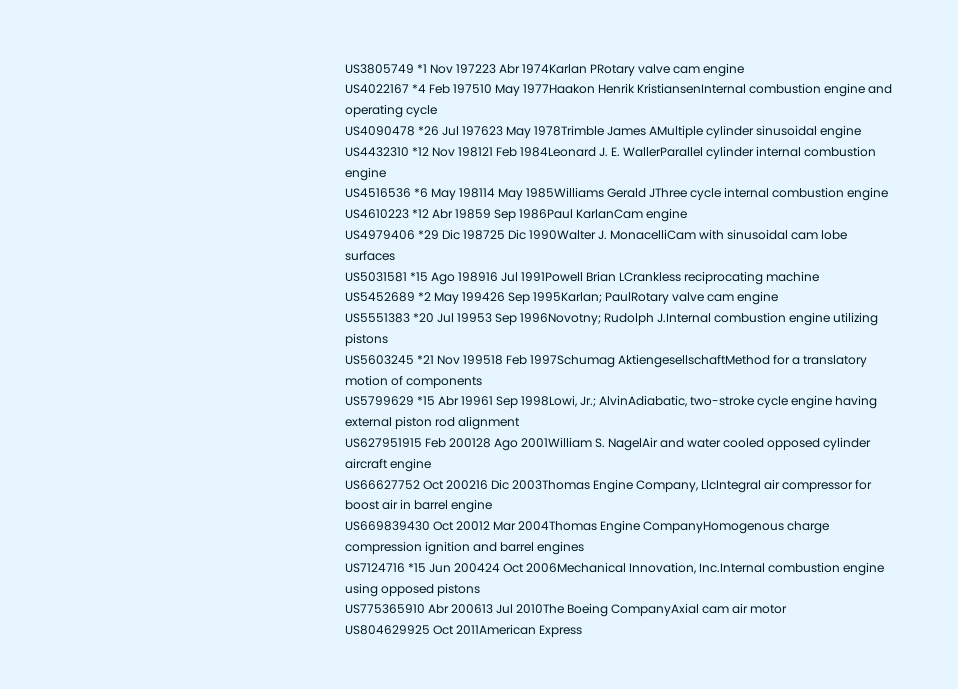US3805749 *1 Nov 197223 Abr 1974Karlan PRotary valve cam engine
US4022167 *4 Feb 197510 May 1977Haakon Henrik KristiansenInternal combustion engine and operating cycle
US4090478 *26 Jul 197623 May 1978Trimble James AMultiple cylinder sinusoidal engine
US4432310 *12 Nov 198121 Feb 1984Leonard J. E. WallerParallel cylinder internal combustion engine
US4516536 *6 May 198114 May 1985Williams Gerald JThree cycle internal combustion engine
US4610223 *12 Abr 19859 Sep 1986Paul KarlanCam engine
US4979406 *29 Dic 198725 Dic 1990Walter J. MonacelliCam with sinusoidal cam lobe surfaces
US5031581 *15 Ago 198916 Jul 1991Powell Brian LCrankless reciprocating machine
US5452689 *2 May 199426 Sep 1995Karlan; PaulRotary valve cam engine
US5551383 *20 Jul 19953 Sep 1996Novotny; Rudolph J.Internal combustion engine utilizing pistons
US5603245 *21 Nov 199518 Feb 1997Schumag AktiengesellschaftMethod for a translatory motion of components
US5799629 *15 Abr 19961 Sep 1998Lowi, Jr.; AlvinAdiabatic, two-stroke cycle engine having external piston rod alignment
US627951915 Feb 200128 Ago 2001William S. NagelAir and water cooled opposed cylinder aircraft engine
US66627752 Oct 200216 Dic 2003Thomas Engine Company, LlcIntegral air compressor for boost air in barrel engine
US669839430 Oct 20012 Mar 2004Thomas Engine CompanyHomogenous charge compression ignition and barrel engines
US7124716 *15 Jun 200424 Oct 2006Mechanical Innovation, Inc.Internal combustion engine using opposed pistons
US775365910 Abr 200613 Jul 2010The Boeing CompanyAxial cam air motor
US804629925 Oct 2011American Express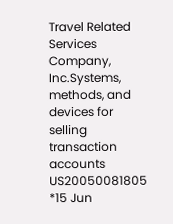Travel Related Services Company, Inc.Systems, methods, and devices for selling transaction accounts
US20050081805 *15 Jun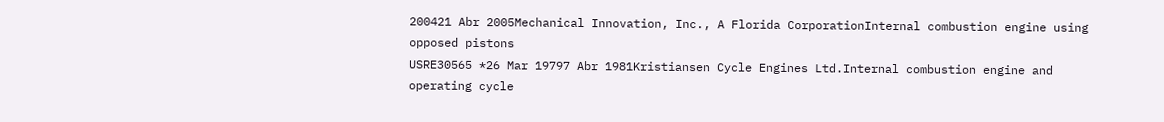200421 Abr 2005Mechanical Innovation, Inc., A Florida CorporationInternal combustion engine using opposed pistons
USRE30565 *26 Mar 19797 Abr 1981Kristiansen Cycle Engines Ltd.Internal combustion engine and operating cycle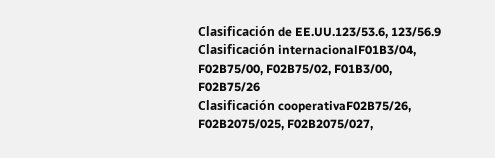Clasificación de EE.UU.123/53.6, 123/56.9
Clasificación internacionalF01B3/04, F02B75/00, F02B75/02, F01B3/00, F02B75/26
Clasificación cooperativaF02B75/26, F02B2075/025, F02B2075/027,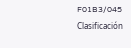F01B3/045
Clasificación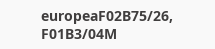europeaF02B75/26, F01B3/04M